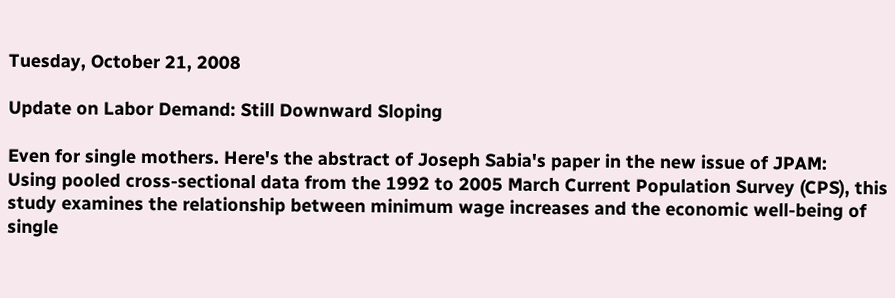Tuesday, October 21, 2008

Update on Labor Demand: Still Downward Sloping

Even for single mothers. Here's the abstract of Joseph Sabia's paper in the new issue of JPAM:
Using pooled cross-sectional data from the 1992 to 2005 March Current Population Survey (CPS), this study examines the relationship between minimum wage increases and the economic well-being of single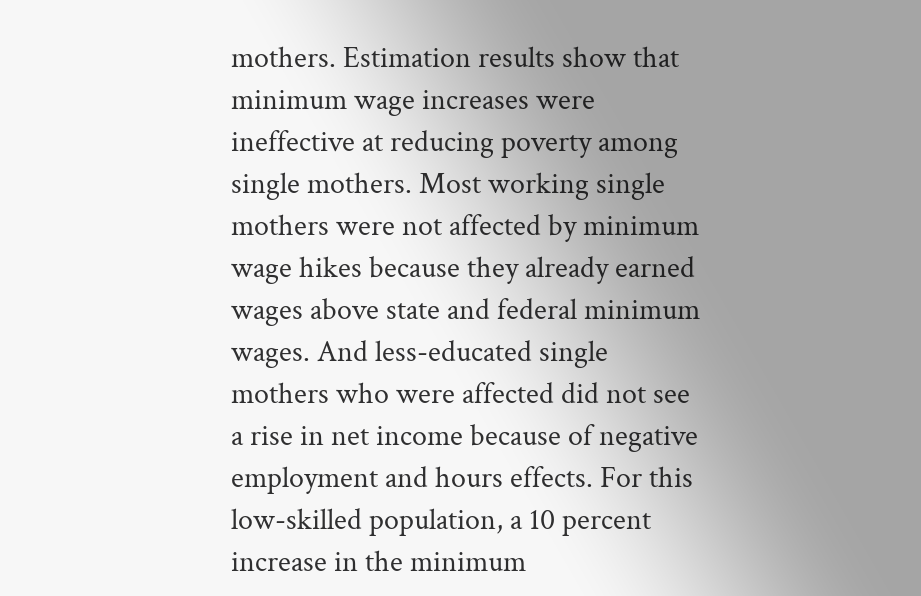mothers. Estimation results show that minimum wage increases were ineffective at reducing poverty among single mothers. Most working single mothers were not affected by minimum wage hikes because they already earned wages above state and federal minimum wages. And less-educated single mothers who were affected did not see a rise in net income because of negative employment and hours effects. For this low-skilled population, a 10 percent increase in the minimum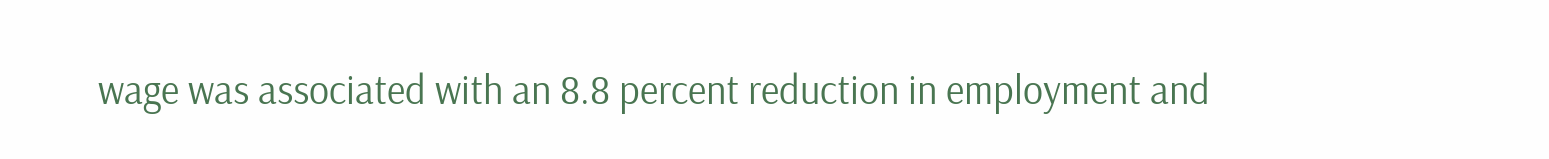wage was associated with an 8.8 percent reduction in employment and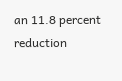an 11.8 percent reduction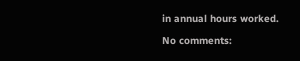in annual hours worked.

No comments: